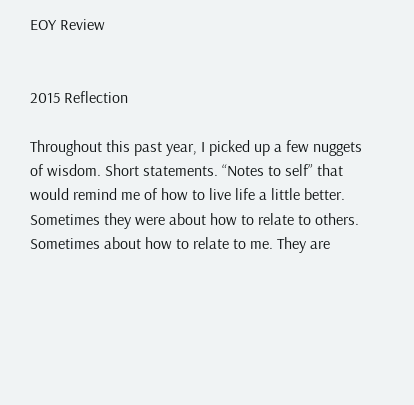EOY Review


2015 Reflection

Throughout this past year, I picked up a few nuggets of wisdom. Short statements. “Notes to self” that would remind me of how to live life a little better. Sometimes they were about how to relate to others. Sometimes about how to relate to me. They are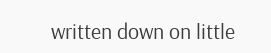written down on little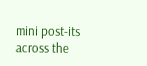mini post-its across the